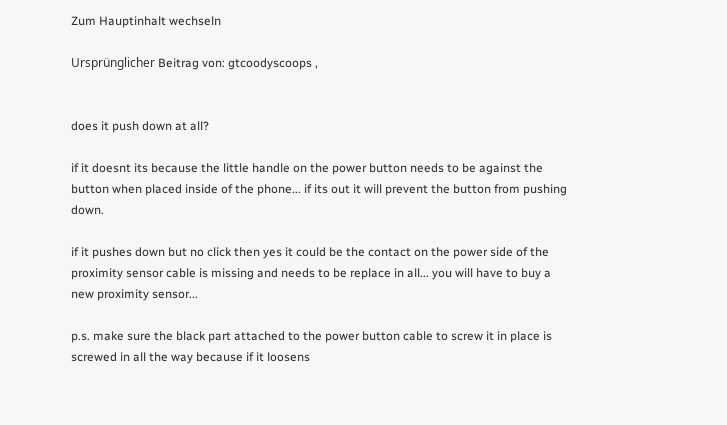Zum Hauptinhalt wechseln

Ursprünglicher Beitrag von: gtcoodyscoops ,


does it push down at all?

if it doesnt its because the little handle on the power button needs to be against the button when placed inside of the phone... if its out it will prevent the button from pushing down.

if it pushes down but no click then yes it could be the contact on the power side of the proximity sensor cable is missing and needs to be replace in all... you will have to buy a new proximity sensor...

p.s. make sure the black part attached to the power button cable to screw it in place is screwed in all the way because if it loosens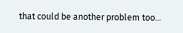that could be another problem too...